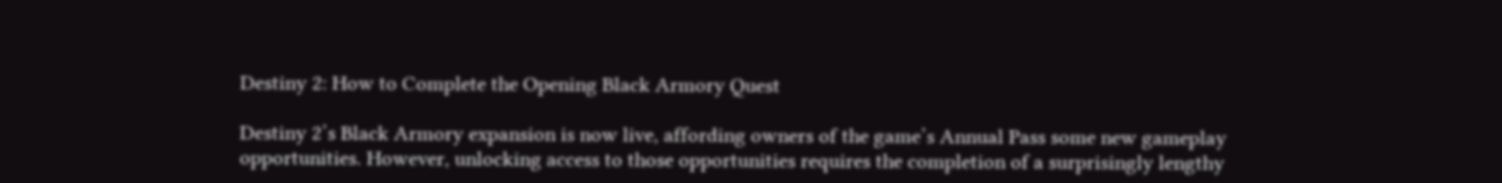Destiny 2: How to Complete the Opening Black Armory Quest

Destiny 2’s Black Armory expansion is now live, affording owners of the game’s Annual Pass some new gameplay opportunities. However, unlocking access to those opportunities requires the completion of a surprisingly lengthy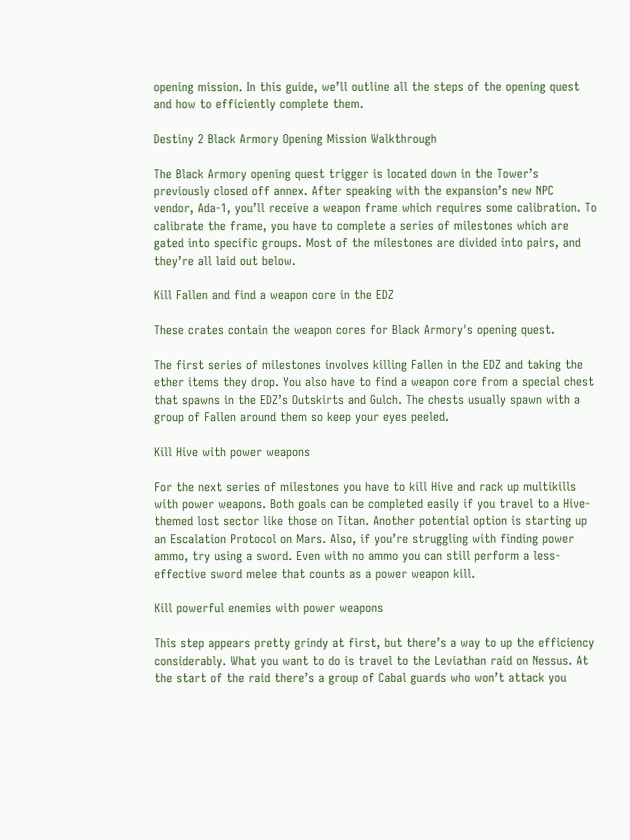opening mission. In this guide, we’ll outline all the steps of the opening quest and how to efficiently complete them.

Destiny 2 Black Armory Opening Mission Walkthrough

The Black Armory opening quest trigger is located down in the Tower’s previously closed off annex. After speaking with the expansion’s new NPC vendor, Ada-1, you’ll receive a weapon frame which requires some calibration. To calibrate the frame, you have to complete a series of milestones which are gated into specific groups. Most of the milestones are divided into pairs, and they’re all laid out below.

Kill Fallen and find a weapon core in the EDZ

These crates contain the weapon cores for Black Armory's opening quest.

The first series of milestones involves killing Fallen in the EDZ and taking the ether items they drop. You also have to find a weapon core from a special chest that spawns in the EDZ’s Outskirts and Gulch. The chests usually spawn with a group of Fallen around them so keep your eyes peeled.

Kill Hive with power weapons

For the next series of milestones you have to kill Hive and rack up multikills with power weapons. Both goals can be completed easily if you travel to a Hive-themed lost sector like those on Titan. Another potential option is starting up an Escalation Protocol on Mars. Also, if you’re struggling with finding power ammo, try using a sword. Even with no ammo you can still perform a less-effective sword melee that counts as a power weapon kill.

Kill powerful enemies with power weapons

This step appears pretty grindy at first, but there’s a way to up the efficiency considerably. What you want to do is travel to the Leviathan raid on Nessus. At the start of the raid there’s a group of Cabal guards who won’t attack you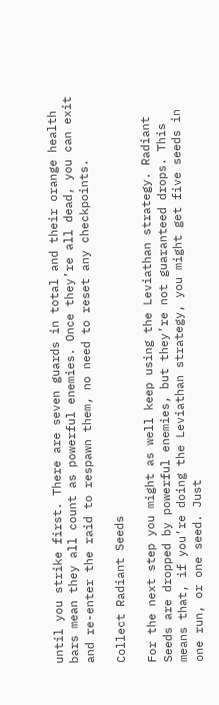until you strike first. There are seven guards in total and their orange health bars mean they all count as powerful enemies. Once they’re all dead, you can exit and re-enter the raid to respawn them, no need to reset any checkpoints.

Collect Radiant Seeds

For the next step you might as well keep using the Leviathan strategy. Radiant Seeds are dropped by powerful enemies, but they’re not guaranteed drops. This means that, if you’re doing the Leviathan strategy, you might get five seeds in one run, or one seed. Just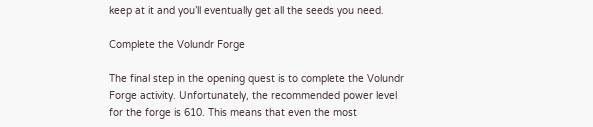keep at it and you’ll eventually get all the seeds you need.

Complete the Volundr Forge

The final step in the opening quest is to complete the Volundr Forge activity. Unfortunately, the recommended power level for the forge is 610. This means that even the most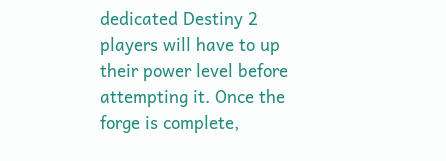dedicated Destiny 2 players will have to up their power level before attempting it. Once the forge is complete,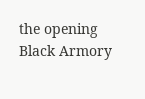the opening Black Armory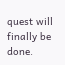quest will finally be done.